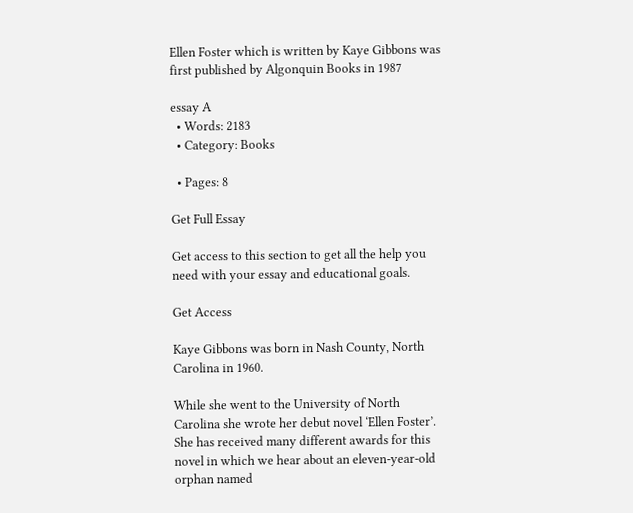Ellen Foster which is written by Kaye Gibbons was first published by Algonquin Books in 1987

essay A
  • Words: 2183
  • Category: Books

  • Pages: 8

Get Full Essay

Get access to this section to get all the help you need with your essay and educational goals.

Get Access

Kaye Gibbons was born in Nash County, North Carolina in 1960.

While she went to the University of North Carolina she wrote her debut novel ‘Ellen Foster’. She has received many different awards for this novel in which we hear about an eleven-year-old orphan named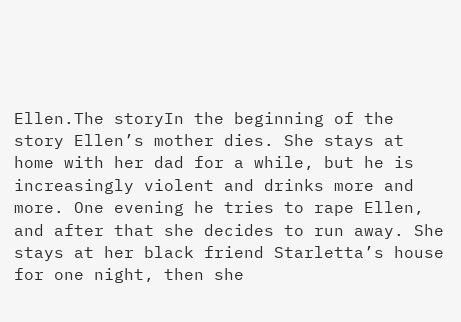Ellen.The storyIn the beginning of the story Ellen’s mother dies. She stays at home with her dad for a while, but he is increasingly violent and drinks more and more. One evening he tries to rape Ellen, and after that she decides to run away. She stays at her black friend Starletta’s house for one night, then she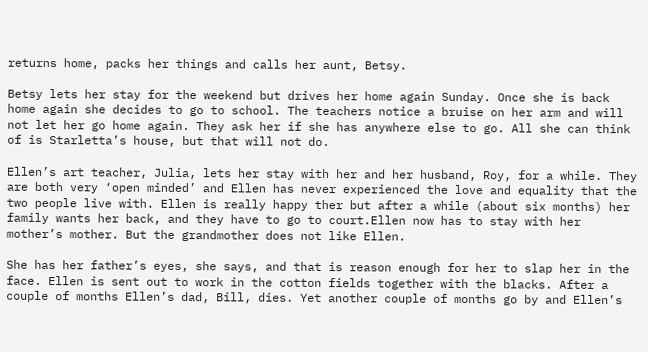returns home, packs her things and calls her aunt, Betsy.

Betsy lets her stay for the weekend but drives her home again Sunday. Once she is back home again she decides to go to school. The teachers notice a bruise on her arm and will not let her go home again. They ask her if she has anywhere else to go. All she can think of is Starletta’s house, but that will not do.

Ellen’s art teacher, Julia, lets her stay with her and her husband, Roy, for a while. They are both very ‘open minded’ and Ellen has never experienced the love and equality that the two people live with. Ellen is really happy ther but after a while (about six months) her family wants her back, and they have to go to court.Ellen now has to stay with her mother’s mother. But the grandmother does not like Ellen.

She has her father’s eyes, she says, and that is reason enough for her to slap her in the face. Ellen is sent out to work in the cotton fields together with the blacks. After a couple of months Ellen’s dad, Bill, dies. Yet another couple of months go by and Ellen’s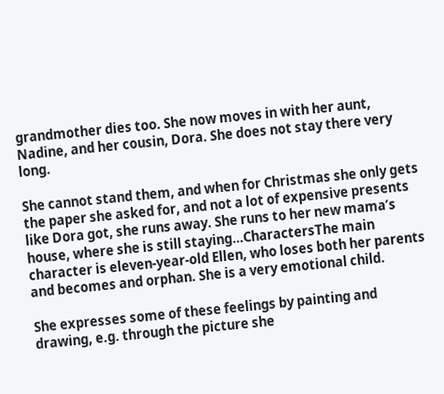grandmother dies too. She now moves in with her aunt, Nadine, and her cousin, Dora. She does not stay there very long.

She cannot stand them, and when for Christmas she only gets the paper she asked for, and not a lot of expensive presents like Dora got, she runs away. She runs to her new mama’s house, where she is still staying…CharactersThe main character is eleven-year-old Ellen, who loses both her parents and becomes and orphan. She is a very emotional child.

She expresses some of these feelings by painting and drawing, e.g. through the picture she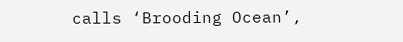calls ‘Brooding Ocean’,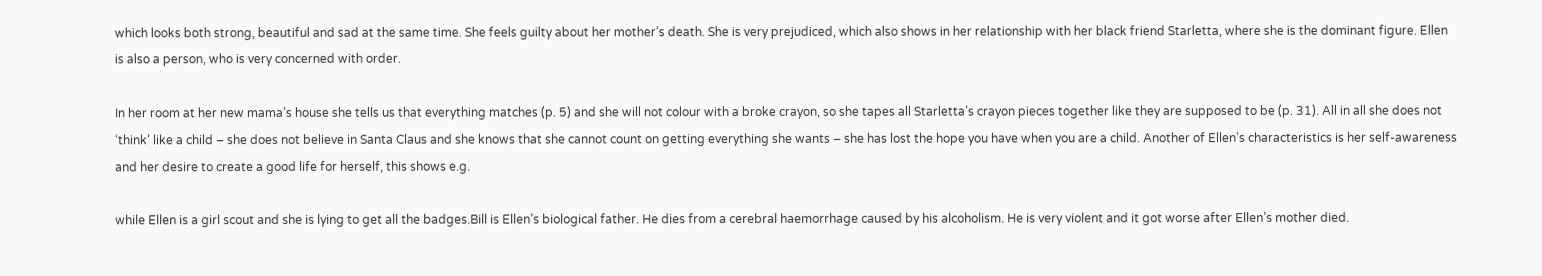which looks both strong, beautiful and sad at the same time. She feels guilty about her mother’s death. She is very prejudiced, which also shows in her relationship with her black friend Starletta, where she is the dominant figure. Ellen is also a person, who is very concerned with order.

In her room at her new mama’s house she tells us that everything matches (p. 5) and she will not colour with a broke crayon, so she tapes all Starletta’s crayon pieces together like they are supposed to be (p. 31). All in all she does not ‘think’ like a child – she does not believe in Santa Claus and she knows that she cannot count on getting everything she wants – she has lost the hope you have when you are a child. Another of Ellen’s characteristics is her self-awareness and her desire to create a good life for herself, this shows e.g.

while Ellen is a girl scout and she is lying to get all the badges.Bill is Ellen’s biological father. He dies from a cerebral haemorrhage caused by his alcoholism. He is very violent and it got worse after Ellen’s mother died.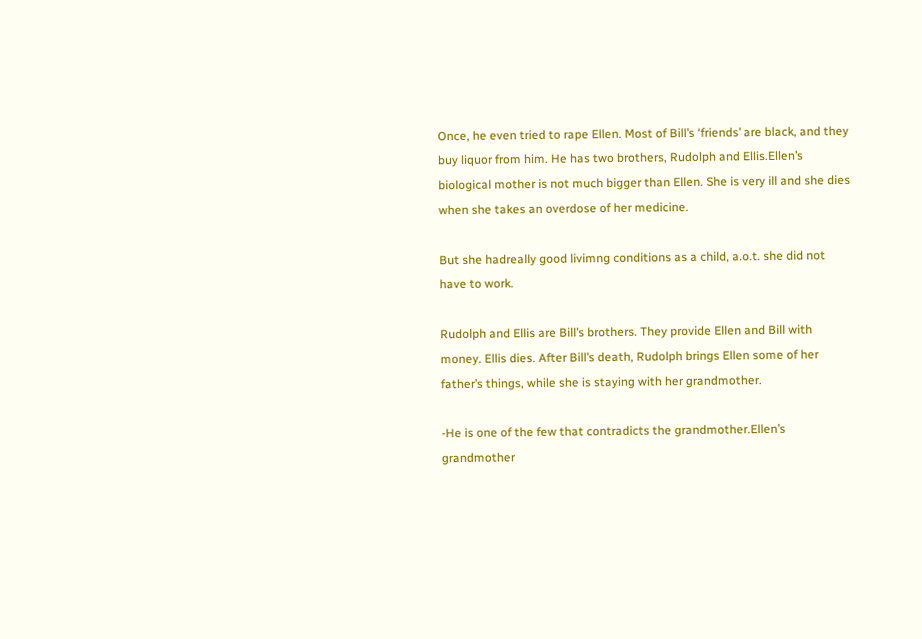Once, he even tried to rape Ellen. Most of Bill’s ‘friends’ are black, and they buy liquor from him. He has two brothers, Rudolph and Ellis.Ellen’s biological mother is not much bigger than Ellen. She is very ill and she dies when she takes an overdose of her medicine.

But she hadreally good livimng conditions as a child, a.o.t. she did not have to work.

Rudolph and Ellis are Bill’s brothers. They provide Ellen and Bill with money. Ellis dies. After Bill’s death, Rudolph brings Ellen some of her father’s things, while she is staying with her grandmother.

-He is one of the few that contradicts the grandmother.Ellen’s grandmother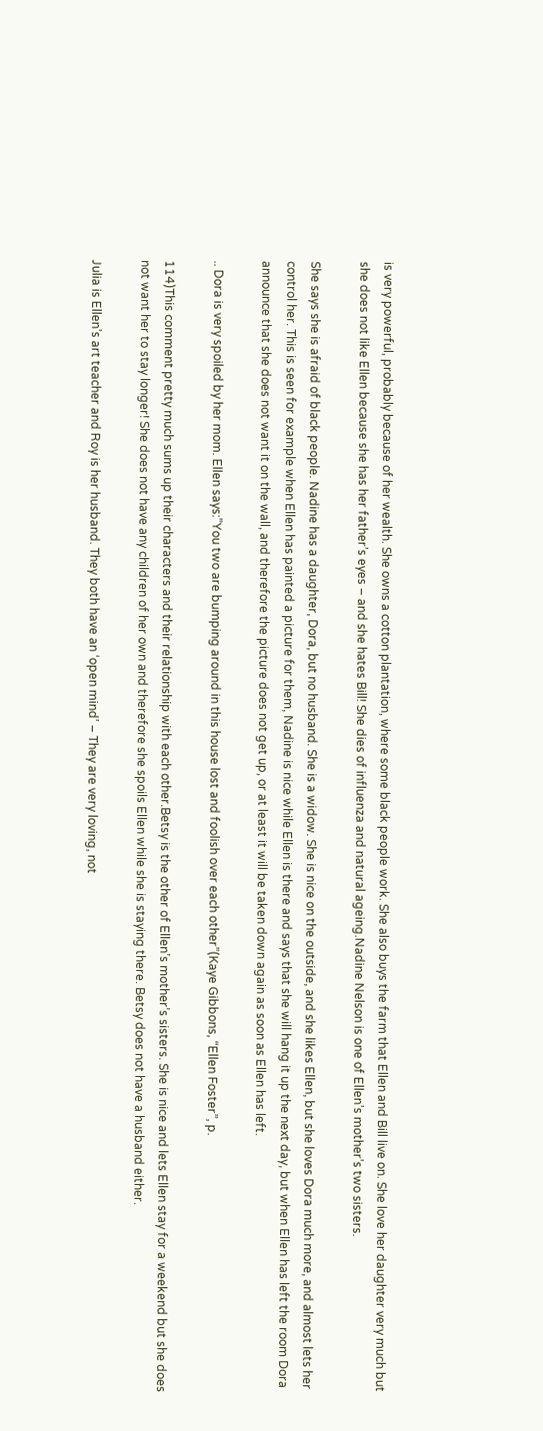is very powerful, probably because of her wealth. She owns a cotton plantation, where some black people work. She also buys the farm that Ellen and Bill live on. She love her daughter very much but she does not like Ellen because she has her father’s eyes – and she hates Bill! She dies of influenza and natural ageing.Nadine Nelson is one of Ellen’s mother’s two sisters.

She says she is afraid of black people. Nadine has a daughter, Dora, but no husband. She is a widow. She is nice on the outside, and she likes Ellen, but she loves Dora much more, and almost lets her control her. This is seen for example when Ellen has painted a picture for them, Nadine is nice while Ellen is there and says that she will hang it up the next day, but when Ellen has left the room Dora announce that she does not want it on the wall, and therefore the picture does not get up, or at least it will be taken down again as soon as Ellen has left.

.. Dora is very spoiled by her mom. Ellen says:”You two are bumping around in this house lost and foolish over each other”(Kaye Gibbons, “Ellen Foster”, p.

114)This comment pretty much sums up their characters and their relationship with each other.Betsy is the other of Ellen’s mother’s sisters. She is nice and lets Ellen stay for a weekend but she does not want her to stay longer! She does not have any children of her own and therefore she spoils Ellen while she is staying there. Betsy does not have a husband either.

Julia is Ellen’s art teacher and Roy is her husband. They both have an ‘open mind’ – They are very loving, not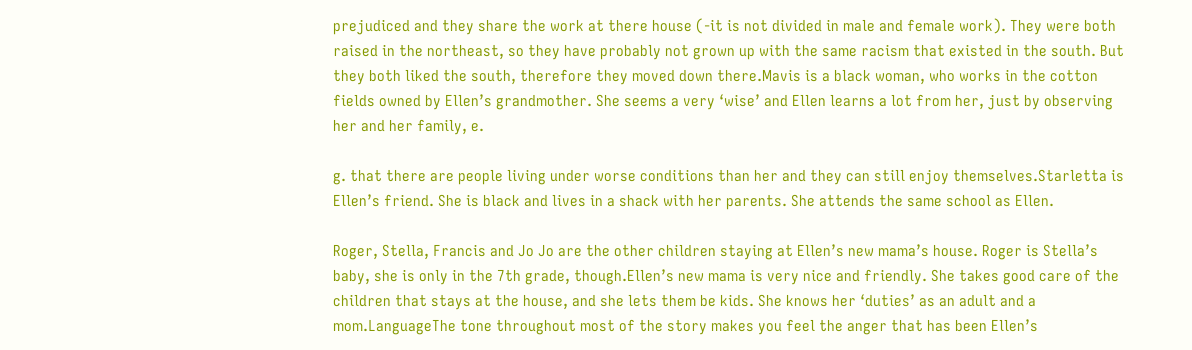prejudiced and they share the work at there house (-it is not divided in male and female work). They were both raised in the northeast, so they have probably not grown up with the same racism that existed in the south. But they both liked the south, therefore they moved down there.Mavis is a black woman, who works in the cotton fields owned by Ellen’s grandmother. She seems a very ‘wise’ and Ellen learns a lot from her, just by observing her and her family, e.

g. that there are people living under worse conditions than her and they can still enjoy themselves.Starletta is Ellen’s friend. She is black and lives in a shack with her parents. She attends the same school as Ellen.

Roger, Stella, Francis and Jo Jo are the other children staying at Ellen’s new mama’s house. Roger is Stella’s baby, she is only in the 7th grade, though.Ellen’s new mama is very nice and friendly. She takes good care of the children that stays at the house, and she lets them be kids. She knows her ‘duties’ as an adult and a mom.LanguageThe tone throughout most of the story makes you feel the anger that has been Ellen’s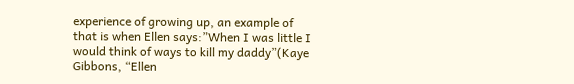experience of growing up, an example of that is when Ellen says:”When I was little I would think of ways to kill my daddy”(Kaye Gibbons, “Ellen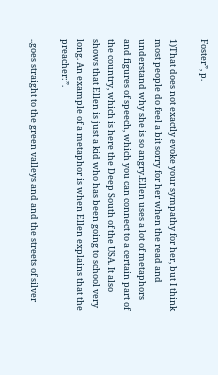Foster”, p.

1)That does not exactly evoke your sympathy for her, but I think most people do feel a bit sorry for her when the read and understand why she is so angry.Ellen uses a lot of metaphors and figures of speech, which you can connect to a certain part of the country, which is here the Deep South of the USA. It also shows that Ellen is just a kid who has been going to school very long. An example of a metaphor is when Ellen explains that the preacher:”.

..goes straight to the green valleys and and the streets of silver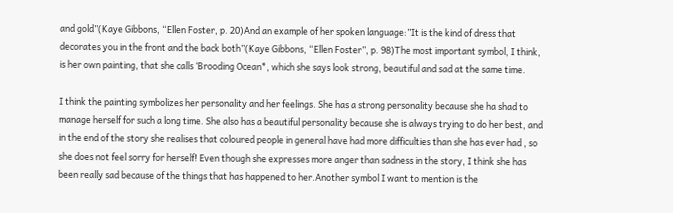and gold”(Kaye Gibbons, “Ellen Foster, p. 20)And an example of her spoken language:”It is the kind of dress that decorates you in the front and the back both”(Kaye Gibbons, “Ellen Foster”, p. 98)The most important symbol, I think, is her own painting, that she calls ‘Brooding Ocean*, which she says look strong, beautiful and sad at the same time.

I think the painting symbolizes her personality and her feelings. She has a strong personality because she ha shad to manage herself for such a long time. She also has a beautiful personality because she is always trying to do her best, and in the end of the story she realises that coloured people in general have had more difficulties than she has ever had , so she does not feel sorry for herself! Even though she expresses more anger than sadness in the story, I think she has been really sad because of the things that has happened to her.Another symbol I want to mention is the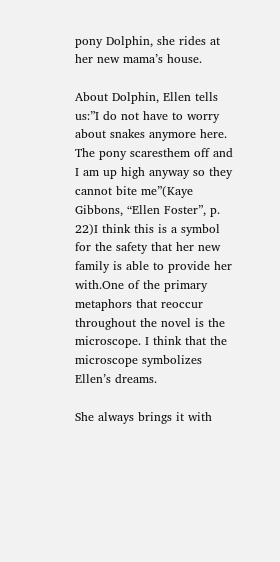pony Dolphin, she rides at her new mama’s house.

About Dolphin, Ellen tells us:”I do not have to worry about snakes anymore here. The pony scaresthem off and I am up high anyway so they cannot bite me”(Kaye Gibbons, “Ellen Foster”, p. 22)I think this is a symbol for the safety that her new family is able to provide her with.One of the primary metaphors that reoccur throughout the novel is the microscope. I think that the microscope symbolizes Ellen’s dreams.

She always brings it with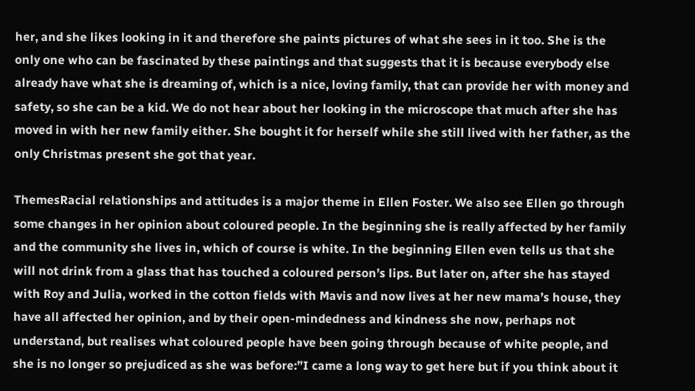her, and she likes looking in it and therefore she paints pictures of what she sees in it too. She is the only one who can be fascinated by these paintings and that suggests that it is because everybody else already have what she is dreaming of, which is a nice, loving family, that can provide her with money and safety, so she can be a kid. We do not hear about her looking in the microscope that much after she has moved in with her new family either. She bought it for herself while she still lived with her father, as the only Christmas present she got that year.

ThemesRacial relationships and attitudes is a major theme in Ellen Foster. We also see Ellen go through some changes in her opinion about coloured people. In the beginning she is really affected by her family and the community she lives in, which of course is white. In the beginning Ellen even tells us that she will not drink from a glass that has touched a coloured person’s lips. But later on, after she has stayed with Roy and Julia, worked in the cotton fields with Mavis and now lives at her new mama’s house, they have all affected her opinion, and by their open-mindedness and kindness she now, perhaps not understand, but realises what coloured people have been going through because of white people, and she is no longer so prejudiced as she was before:”I came a long way to get here but if you think about it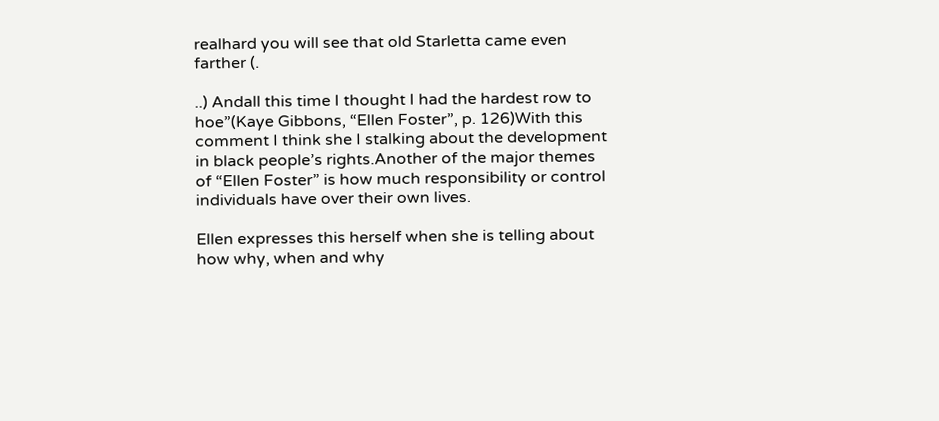realhard you will see that old Starletta came even farther (.

..) Andall this time I thought I had the hardest row to hoe”(Kaye Gibbons, “Ellen Foster”, p. 126)With this comment I think she I stalking about the development in black people’s rights.Another of the major themes of “Ellen Foster” is how much responsibility or control individuals have over their own lives.

Ellen expresses this herself when she is telling about how why, when and why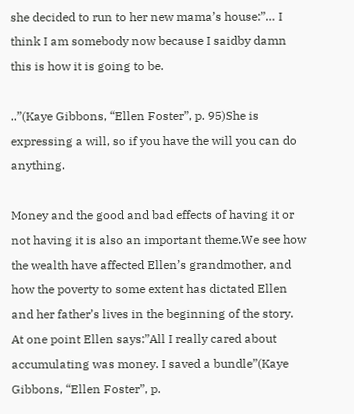she decided to run to her new mama’s house:”… I think I am somebody now because I saidby damn this is how it is going to be.

..”(Kaye Gibbons, “Ellen Foster”, p. 95)She is expressing a will, so if you have the will you can do anything.

Money and the good and bad effects of having it or not having it is also an important theme.We see how the wealth have affected Ellen’s grandmother, and how the poverty to some extent has dictated Ellen and her father’s lives in the beginning of the story. At one point Ellen says:”All I really cared about accumulating was money. I saved a bundle”(Kaye Gibbons, “Ellen Foster”, p.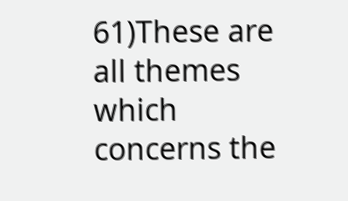61)These are all themes which concerns the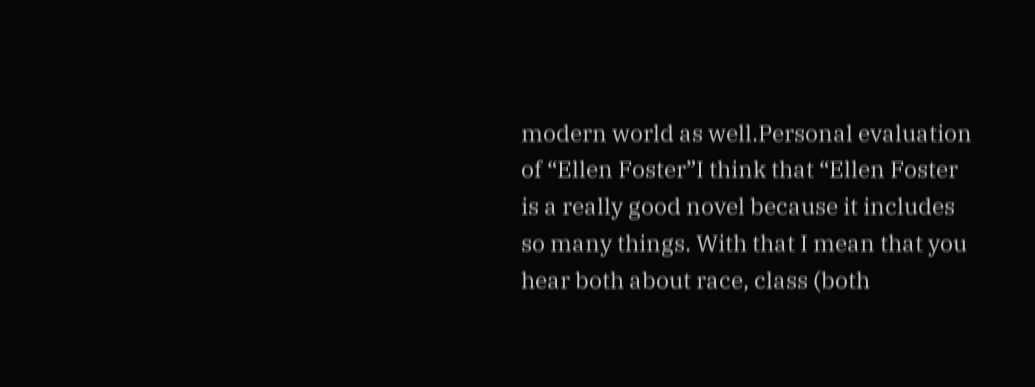modern world as well.Personal evaluation of “Ellen Foster”I think that “Ellen Foster is a really good novel because it includes so many things. With that I mean that you hear both about race, class (both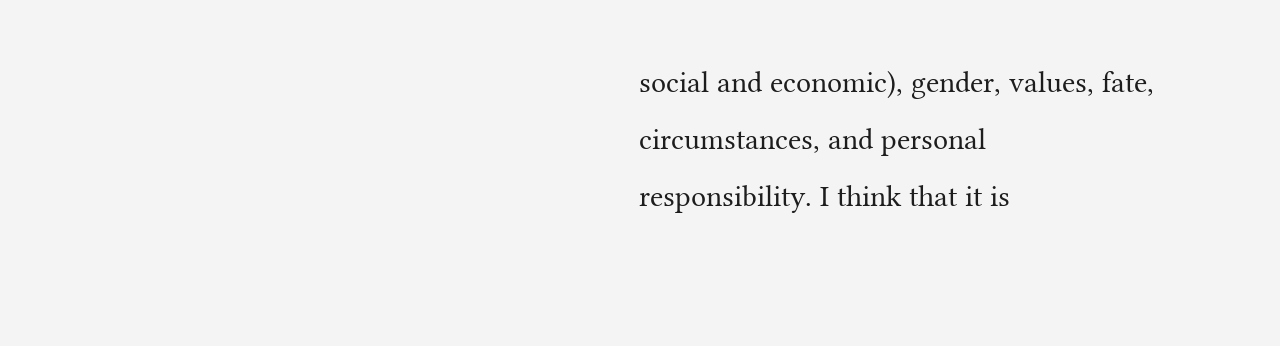social and economic), gender, values, fate, circumstances, and personal responsibility. I think that it is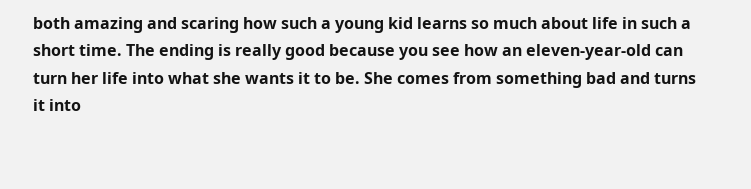both amazing and scaring how such a young kid learns so much about life in such a short time. The ending is really good because you see how an eleven-year-old can turn her life into what she wants it to be. She comes from something bad and turns it into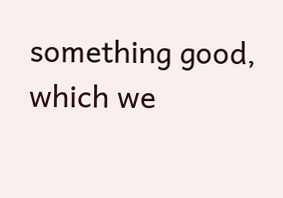something good, which we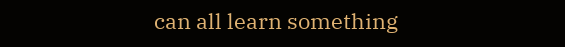can all learn something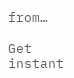from…

Get instant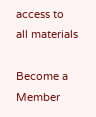access to
all materials

Become a Member